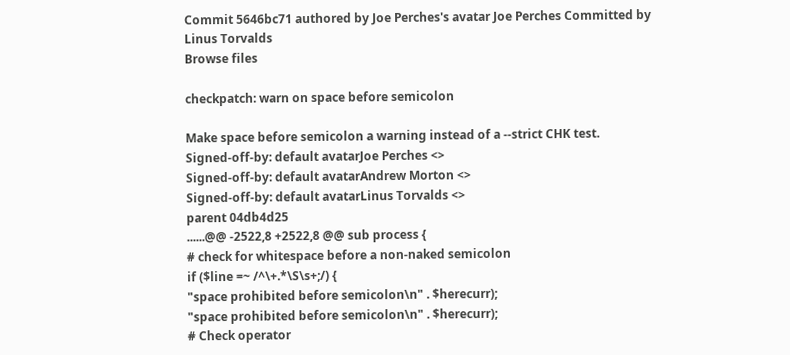Commit 5646bc71 authored by Joe Perches's avatar Joe Perches Committed by Linus Torvalds
Browse files

checkpatch: warn on space before semicolon

Make space before semicolon a warning instead of a --strict CHK test.
Signed-off-by: default avatarJoe Perches <>
Signed-off-by: default avatarAndrew Morton <>
Signed-off-by: default avatarLinus Torvalds <>
parent 04db4d25
......@@ -2522,8 +2522,8 @@ sub process {
# check for whitespace before a non-naked semicolon
if ($line =~ /^\+.*\S\s+;/) {
"space prohibited before semicolon\n" . $herecurr);
"space prohibited before semicolon\n" . $herecurr);
# Check operator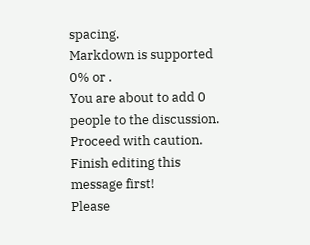spacing.
Markdown is supported
0% or .
You are about to add 0 people to the discussion. Proceed with caution.
Finish editing this message first!
Please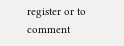register or to comment